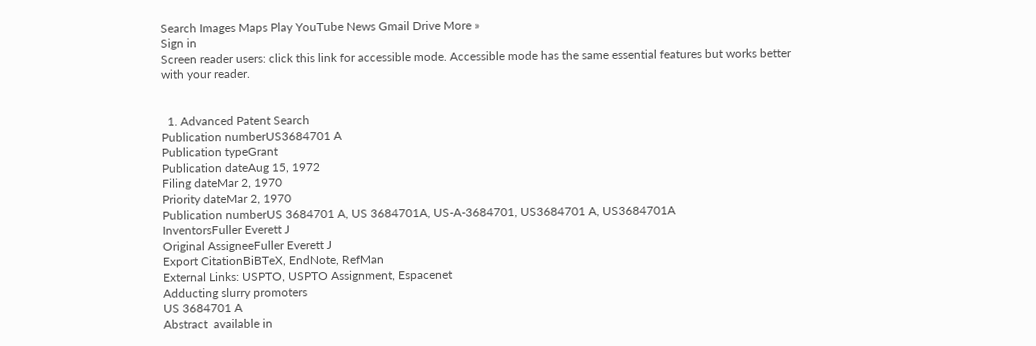Search Images Maps Play YouTube News Gmail Drive More »
Sign in
Screen reader users: click this link for accessible mode. Accessible mode has the same essential features but works better with your reader.


  1. Advanced Patent Search
Publication numberUS3684701 A
Publication typeGrant
Publication dateAug 15, 1972
Filing dateMar 2, 1970
Priority dateMar 2, 1970
Publication numberUS 3684701 A, US 3684701A, US-A-3684701, US3684701 A, US3684701A
InventorsFuller Everett J
Original AssigneeFuller Everett J
Export CitationBiBTeX, EndNote, RefMan
External Links: USPTO, USPTO Assignment, Espacenet
Adducting slurry promoters
US 3684701 A
Abstract  available in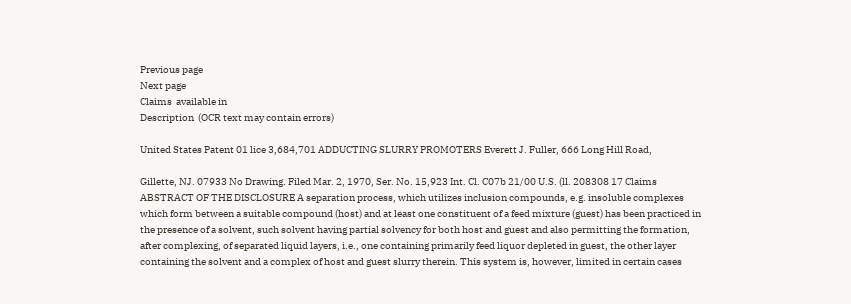Previous page
Next page
Claims  available in
Description  (OCR text may contain errors)

United States Patent 01 lice 3,684,701 ADDUCTING SLURRY PROMOTERS Everett J. Fuller, 666 Long Hill Road,

Gillette, NJ. 07933 No Drawing. Filed Mar. 2, 1970, Ser. No. 15,923 Int. Cl. C07b 21/00 U.S. (ll. 208308 17 Claims ABSTRACT OF THE DISCLOSURE A separation process, which utilizes inclusion compounds, e.g. insoluble complexes which form between a suitable compound (host) and at least one constituent of a feed mixture (guest) has been practiced in the presence of a solvent, such solvent having partial solvency for both host and guest and also permitting the formation, after complexing, of separated liquid layers, i.e., one containing primarily feed liquor depleted in guest, the other layer containing the solvent and a complex of host and guest slurry therein. This system is, however, limited in certain cases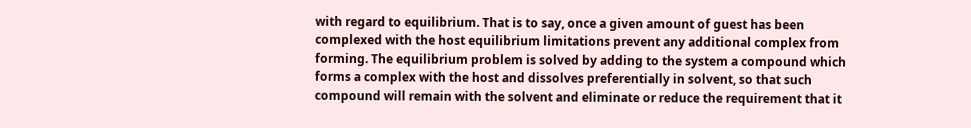with regard to equilibrium. That is to say, once a given amount of guest has been complexed with the host equilibrium limitations prevent any additional complex from forming. The equilibrium problem is solved by adding to the system a compound which forms a complex with the host and dissolves preferentially in solvent, so that such compound will remain with the solvent and eliminate or reduce the requirement that it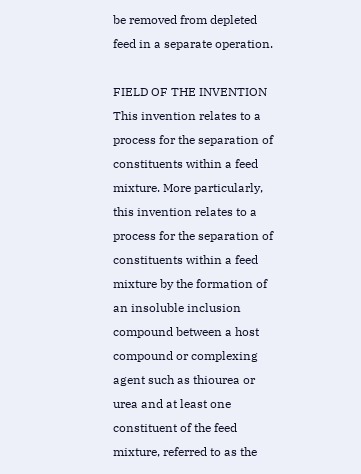be removed from depleted feed in a separate operation.

FIELD OF THE INVENTION This invention relates to a process for the separation of constituents within a feed mixture. More particularly, this invention relates to a process for the separation of constituents within a feed mixture by the formation of an insoluble inclusion compound between a host compound or complexing agent such as thiourea or urea and at least one constituent of the feed mixture, referred to as the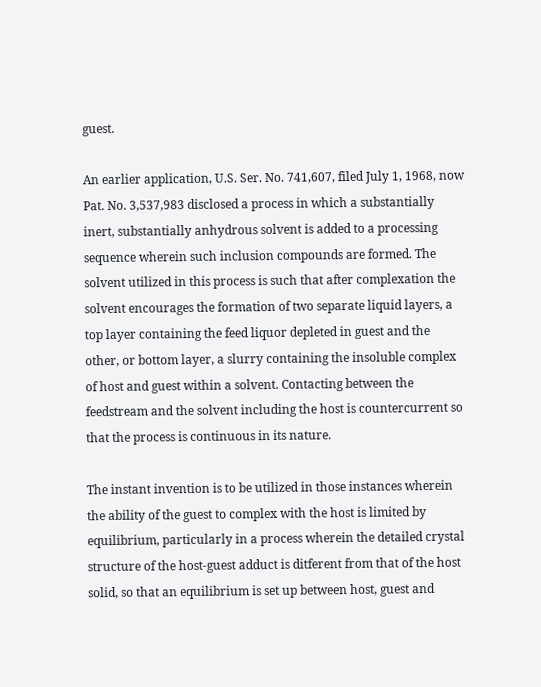guest.

An earlier application, U.S. Ser. No. 741,607, filed July 1, 1968, now Pat. No. 3,537,983 disclosed a process in which a substantially inert, substantially anhydrous solvent is added to a processing sequence wherein such inclusion compounds are formed. The solvent utilized in this process is such that after complexation the solvent encourages the formation of two separate liquid layers, a top layer containing the feed liquor depleted in guest and the other, or bottom layer, a slurry containing the insoluble complex of host and guest within a solvent. Contacting between the feedstream and the solvent including the host is countercurrent so that the process is continuous in its nature.

The instant invention is to be utilized in those instances wherein the ability of the guest to complex with the host is limited by equilibrium, particularly in a process wherein the detailed crystal structure of the host-guest adduct is ditferent from that of the host solid, so that an equilibrium is set up between host, guest and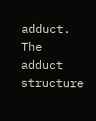adduct. The adduct structure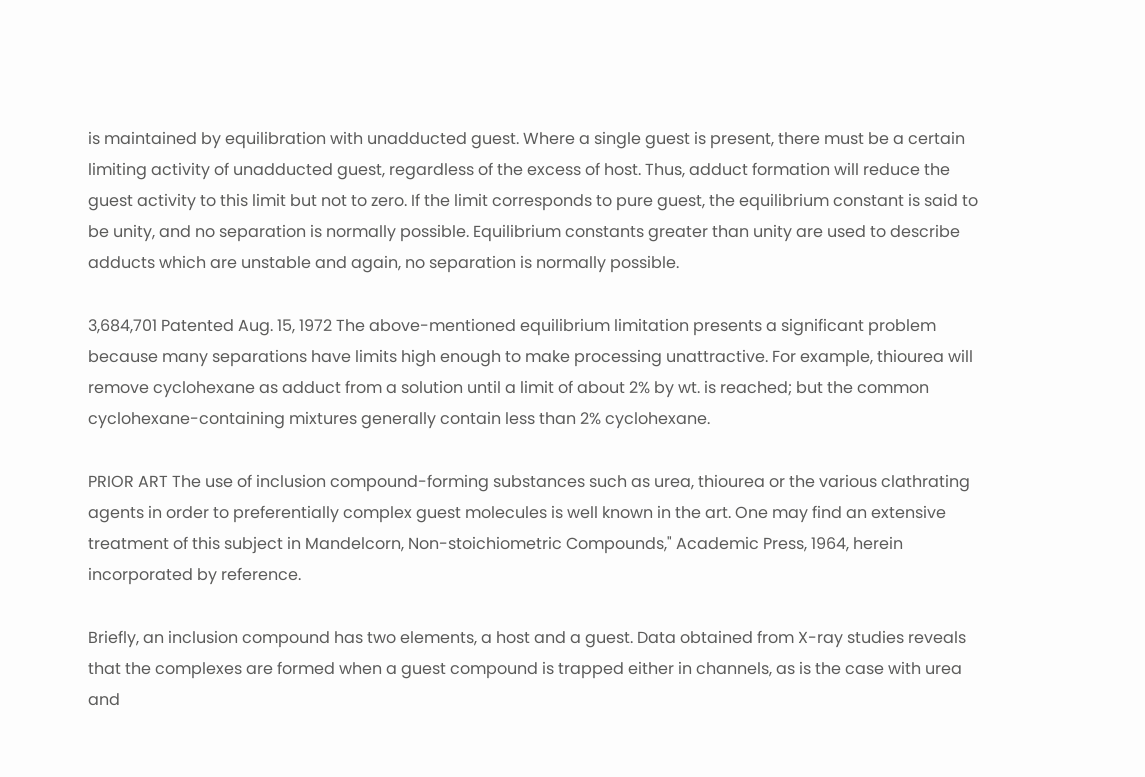is maintained by equilibration with unadducted guest. Where a single guest is present, there must be a certain limiting activity of unadducted guest, regardless of the excess of host. Thus, adduct formation will reduce the guest activity to this limit but not to zero. If the limit corresponds to pure guest, the equilibrium constant is said to be unity, and no separation is normally possible. Equilibrium constants greater than unity are used to describe adducts which are unstable and again, no separation is normally possible.

3,684,701 Patented Aug. 15, 1972 The above-mentioned equilibrium limitation presents a significant problem because many separations have limits high enough to make processing unattractive. For example, thiourea will remove cyclohexane as adduct from a solution until a limit of about 2% by wt. is reached; but the common cyclohexane-containing mixtures generally contain less than 2% cyclohexane.

PRIOR ART The use of inclusion compound-forming substances such as urea, thiourea or the various clathrating agents in order to preferentially complex guest molecules is well known in the art. One may find an extensive treatment of this subject in Mandelcorn, Non-stoichiometric Compounds," Academic Press, 1964, herein incorporated by reference.

Briefly, an inclusion compound has two elements, a host and a guest. Data obtained from X-ray studies reveals that the complexes are formed when a guest compound is trapped either in channels, as is the case with urea and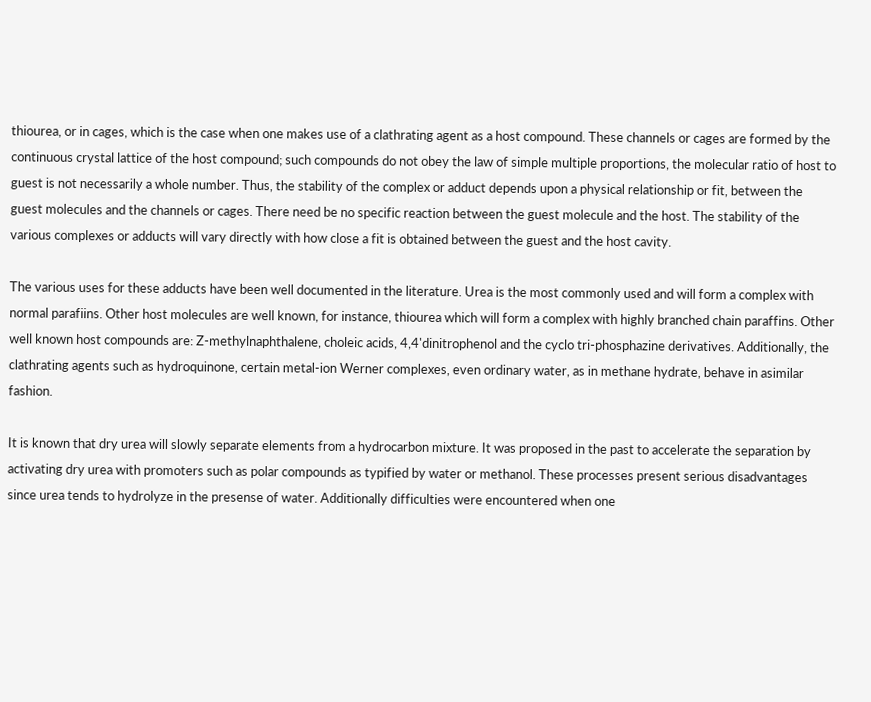thiourea, or in cages, which is the case when one makes use of a clathrating agent as a host compound. These channels or cages are formed by the continuous crystal lattice of the host compound; such compounds do not obey the law of simple multiple proportions, the molecular ratio of host to guest is not necessarily a whole number. Thus, the stability of the complex or adduct depends upon a physical relationship or fit, between the guest molecules and the channels or cages. There need be no specific reaction between the guest molecule and the host. The stability of the various complexes or adducts will vary directly with how close a fit is obtained between the guest and the host cavity.

The various uses for these adducts have been well documented in the literature. Urea is the most commonly used and will form a complex with normal parafiins. Other host molecules are well known, for instance, thiourea which will form a complex with highly branched chain paraffins. Other well known host compounds are: Z-methylnaphthalene, choleic acids, 4,4'dinitrophenol and the cyclo tri-phosphazine derivatives. Additionally, the clathrating agents such as hydroquinone, certain metal-ion Werner complexes, even ordinary water, as in methane hydrate, behave in asimilar fashion.

It is known that dry urea will slowly separate elements from a hydrocarbon mixture. It was proposed in the past to accelerate the separation by activating dry urea with promoters such as polar compounds as typified by water or methanol. These processes present serious disadvantages since urea tends to hydrolyze in the presense of water. Additionally difficulties were encountered when one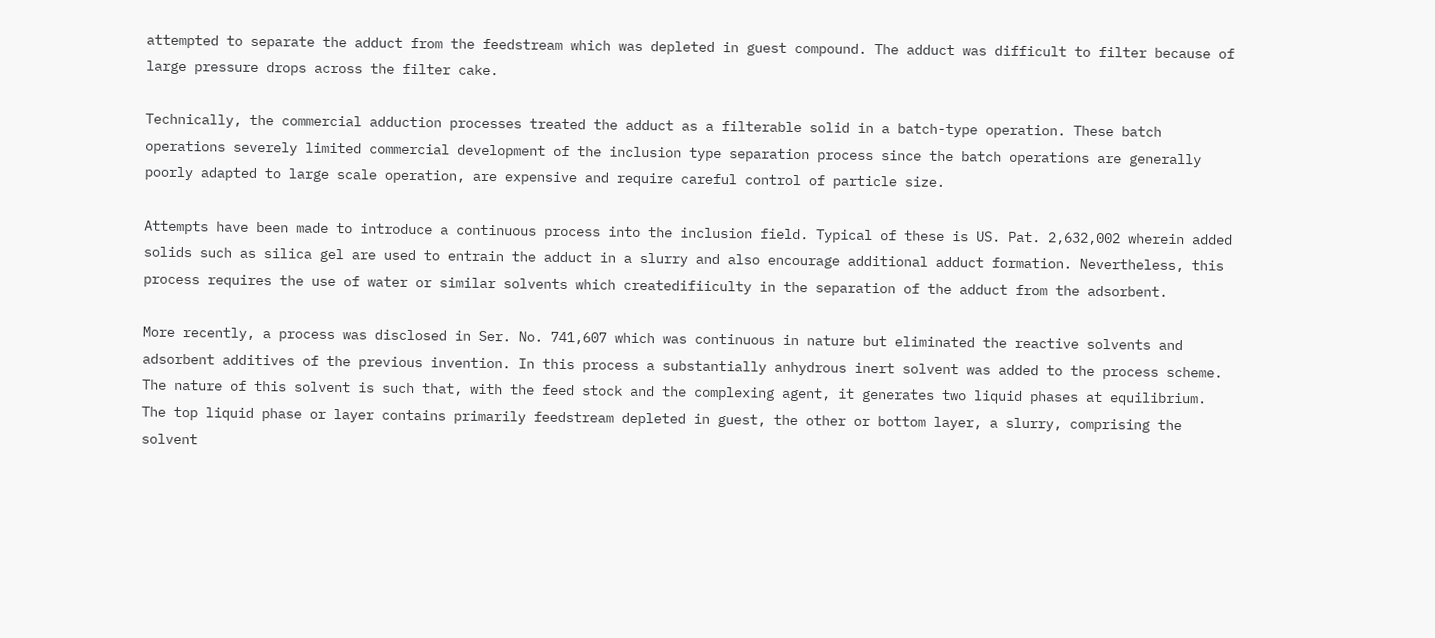attempted to separate the adduct from the feedstream which was depleted in guest compound. The adduct was difficult to filter because of large pressure drops across the filter cake.

Technically, the commercial adduction processes treated the adduct as a filterable solid in a batch-type operation. These batch operations severely limited commercial development of the inclusion type separation process since the batch operations are generally poorly adapted to large scale operation, are expensive and require careful control of particle size.

Attempts have been made to introduce a continuous process into the inclusion field. Typical of these is US. Pat. 2,632,002 wherein added solids such as silica gel are used to entrain the adduct in a slurry and also encourage additional adduct formation. Nevertheless, this process requires the use of water or similar solvents which createdifiiculty in the separation of the adduct from the adsorbent.

More recently, a process was disclosed in Ser. No. 741,607 which was continuous in nature but eliminated the reactive solvents and adsorbent additives of the previous invention. In this process a substantially anhydrous inert solvent was added to the process scheme. The nature of this solvent is such that, with the feed stock and the complexing agent, it generates two liquid phases at equilibrium. The top liquid phase or layer contains primarily feedstream depleted in guest, the other or bottom layer, a slurry, comprising the solvent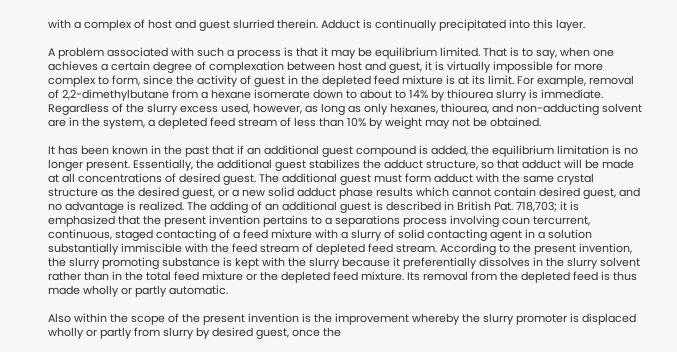with a complex of host and guest slurried therein. Adduct is continually precipitated into this layer.

A problem associated with such a process is that it may be equilibrium limited. That is to say, when one achieves a certain degree of complexation between host and guest, it is virtually impossible for more complex to form, since the activity of guest in the depleted feed mixture is at its limit. For example, removal of 2,2-dimethylbutane from a hexane isomerate down to about to 14% by thiourea slurry is immediate. Regardless of the slurry excess used, however, as long as only hexanes, thiourea, and non-adducting solvent are in the system, a depleted feed stream of less than 10% by weight may not be obtained.

It has been known in the past that if an additional guest compound is added, the equilibrium limitation is no longer present. Essentially, the additional guest stabilizes the adduct structure, so that adduct will be made at all concentrations of desired guest. The additional guest must form adduct with the same crystal structure as the desired guest, or a new solid adduct phase results which cannot contain desired guest, and no advantage is realized. The adding of an additional guest is described in British Pat. 718,703; it is emphasized that the present invention pertains to a separations process involving coun tercurrent, continuous, staged contacting of a feed mixture with a slurry of solid contacting agent in a solution substantially immiscible with the feed stream of depleted feed stream. According to the present invention, the slurry promoting substance is kept with the slurry because it preferentially dissolves in the slurry solvent rather than in the total feed mixture or the depleted feed mixture. Its removal from the depleted feed is thus made wholly or partly automatic.

Also within the scope of the present invention is the improvement whereby the slurry promoter is displaced wholly or partly from slurry by desired guest, once the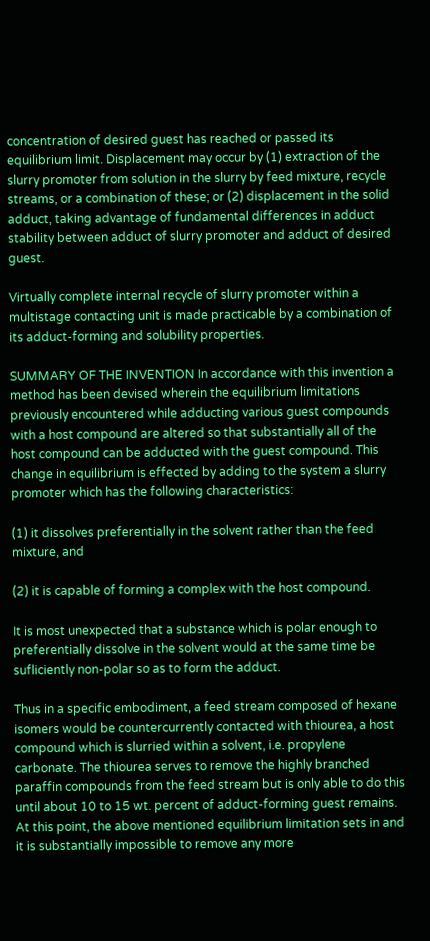concentration of desired guest has reached or passed its equilibrium limit. Displacement may occur by (1) extraction of the slurry promoter from solution in the slurry by feed mixture, recycle streams, or a combination of these; or (2) displacement in the solid adduct, taking advantage of fundamental differences in adduct stability between adduct of slurry promoter and adduct of desired guest.

Virtually complete internal recycle of slurry promoter within a multistage contacting unit is made practicable by a combination of its adduct-forming and solubility properties.

SUMMARY OF THE INVENTION In accordance with this invention a method has been devised wherein the equilibrium limitations previously encountered while adducting various guest compounds with a host compound are altered so that substantially all of the host compound can be adducted with the guest compound. This change in equilibrium is effected by adding to the system a slurry promoter which has the following characteristics:

(1) it dissolves preferentially in the solvent rather than the feed mixture, and

(2) it is capable of forming a complex with the host compound.

It is most unexpected that a substance which is polar enough to preferentially dissolve in the solvent would at the same time be sufliciently non-polar so as to form the adduct.

Thus in a specific embodiment, a feed stream composed of hexane isomers would be countercurrently contacted with thiourea, a host compound which is slurried within a solvent, i.e. propylene carbonate. The thiourea serves to remove the highly branched paraffin compounds from the feed stream but is only able to do this until about 10 to 15 wt. percent of adduct-forming guest remains. At this point, the above mentioned equilibrium limitation sets in and it is substantially impossible to remove any more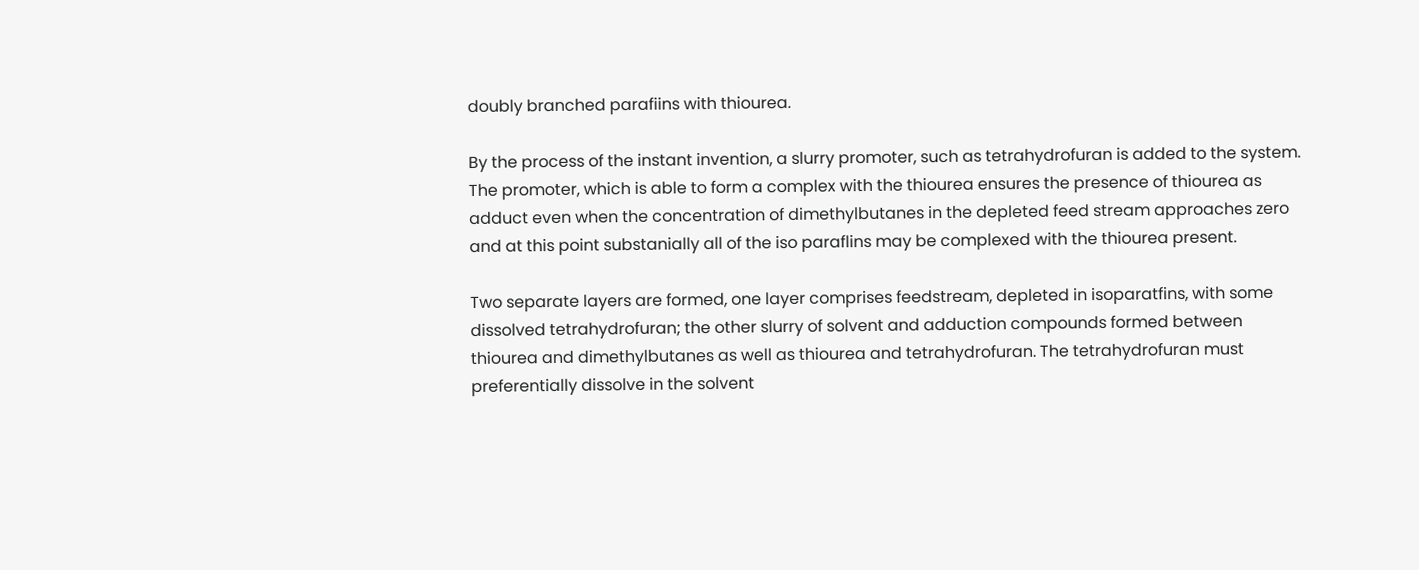doubly branched parafiins with thiourea.

By the process of the instant invention, a slurry promoter, such as tetrahydrofuran is added to the system. The promoter, which is able to form a complex with the thiourea ensures the presence of thiourea as adduct even when the concentration of dimethylbutanes in the depleted feed stream approaches zero and at this point substanially all of the iso paraflins may be complexed with the thiourea present.

Two separate layers are formed, one layer comprises feedstream, depleted in isoparatfins, with some dissolved tetrahydrofuran; the other slurry of solvent and adduction compounds formed between thiourea and dimethylbutanes as well as thiourea and tetrahydrofuran. The tetrahydrofuran must preferentially dissolve in the solvent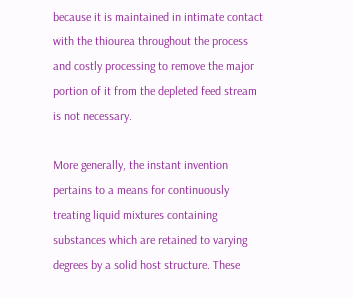because it is maintained in intimate contact with the thiourea throughout the process and costly processing to remove the major portion of it from the depleted feed stream is not necessary.

More generally, the instant invention pertains to a means for continuously treating liquid mixtures containing substances which are retained to varying degrees by a solid host structure. These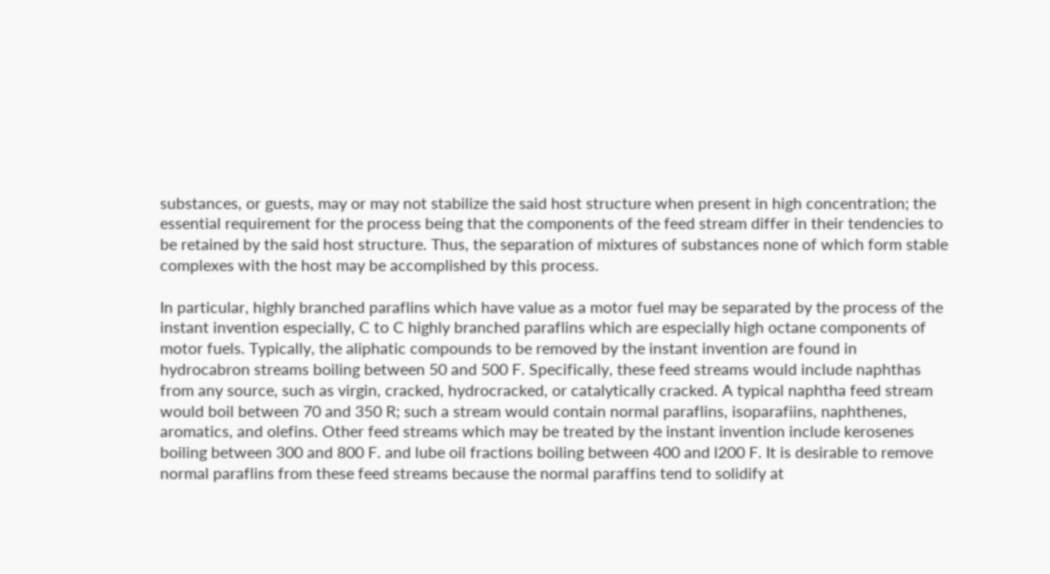substances, or guests, may or may not stabilize the said host structure when present in high concentration; the essential requirement for the process being that the components of the feed stream differ in their tendencies to be retained by the said host structure. Thus, the separation of mixtures of substances none of which form stable complexes with the host may be accomplished by this process.

In particular, highly branched paraflins which have value as a motor fuel may be separated by the process of the instant invention especially, C to C highly branched paraflins which are especially high octane components of motor fuels. Typically, the aliphatic compounds to be removed by the instant invention are found in hydrocabron streams boiling between 50 and 500 F. Specifically, these feed streams would include naphthas from any source, such as virgin, cracked, hydrocracked, or catalytically cracked. A typical naphtha feed stream would boil between 70 and 350 R; such a stream would contain normal paraflins, isoparafiins, naphthenes, aromatics, and olefins. Other feed streams which may be treated by the instant invention include kerosenes boiling between 300 and 800 F. and lube oil fractions boiling between 400 and l200 F. It is desirable to remove normal paraflins from these feed streams because the normal paraffins tend to solidify at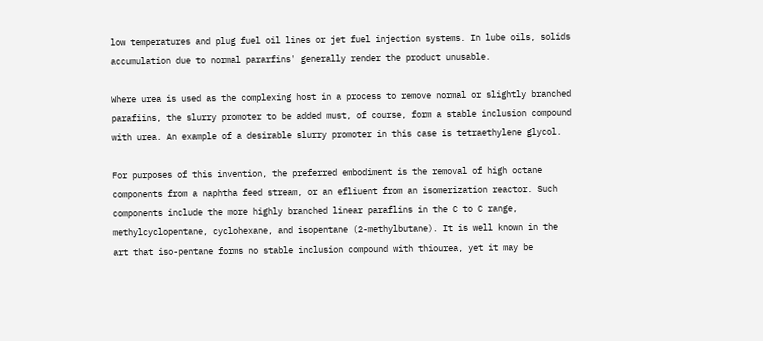low temperatures and plug fuel oil lines or jet fuel injection systems. In lube oils, solids accumulation due to normal pararfins' generally render the product unusable.

Where urea is used as the complexing host in a process to remove normal or slightly branched parafiins, the slurry promoter to be added must, of course, form a stable inclusion compound with urea. An example of a desirable slurry promoter in this case is tetraethylene glycol.

For purposes of this invention, the preferred embodiment is the removal of high octane components from a naphtha feed stream, or an efliuent from an isomerization reactor. Such components include the more highly branched linear paraflins in the C to C range, methylcyclopentane, cyclohexane, and isopentane (2-methylbutane). It is well known in the art that iso-pentane forms no stable inclusion compound with thiourea, yet it may be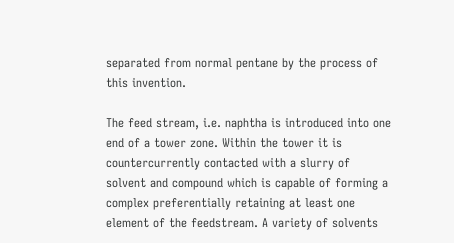separated from normal pentane by the process of this invention.

The feed stream, i.e. naphtha is introduced into one end of a tower zone. Within the tower it is countercurrently contacted with a slurry of solvent and compound which is capable of forming a complex preferentially retaining at least one element of the feedstream. A variety of solvents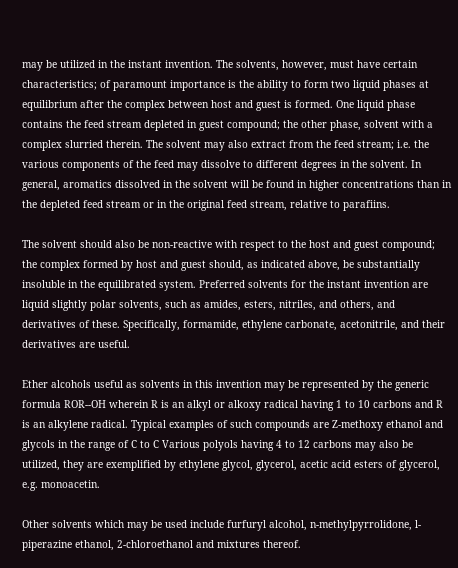may be utilized in the instant invention. The solvents, however, must have certain characteristics; of paramount importance is the ability to form two liquid phases at equilibrium after the complex between host and guest is formed. One liquid phase contains the feed stream depleted in guest compound; the other phase, solvent with a complex slurried therein. The solvent may also extract from the feed stream; i.e. the various components of the feed may dissolve to different degrees in the solvent. In general, aromatics dissolved in the solvent will be found in higher concentrations than in the depleted feed stream or in the original feed stream, relative to parafiins.

The solvent should also be non-reactive with respect to the host and guest compound; the complex formed by host and guest should, as indicated above, be substantially insoluble in the equilibrated system. Preferred solvents for the instant invention are liquid slightly polar solvents, such as amides, esters, nitriles, and others, and derivatives of these. Specifically, formamide, ethylene carbonate, acetonitrile, and their derivatives are useful.

Ether alcohols useful as solvents in this invention may be represented by the generic formula ROR--OH wherein R is an alkyl or alkoxy radical having 1 to 10 carbons and R is an alkylene radical. Typical examples of such compounds are Z-methoxy ethanol and glycols in the range of C to C Various polyols having 4 to 12 carbons may also be utilized, they are exemplified by ethylene glycol, glycerol, acetic acid esters of glycerol, e.g. monoacetin.

Other solvents which may be used include furfuryl alcohol, n-methylpyrrolidone, l-piperazine ethanol, 2-chloroethanol and mixtures thereof.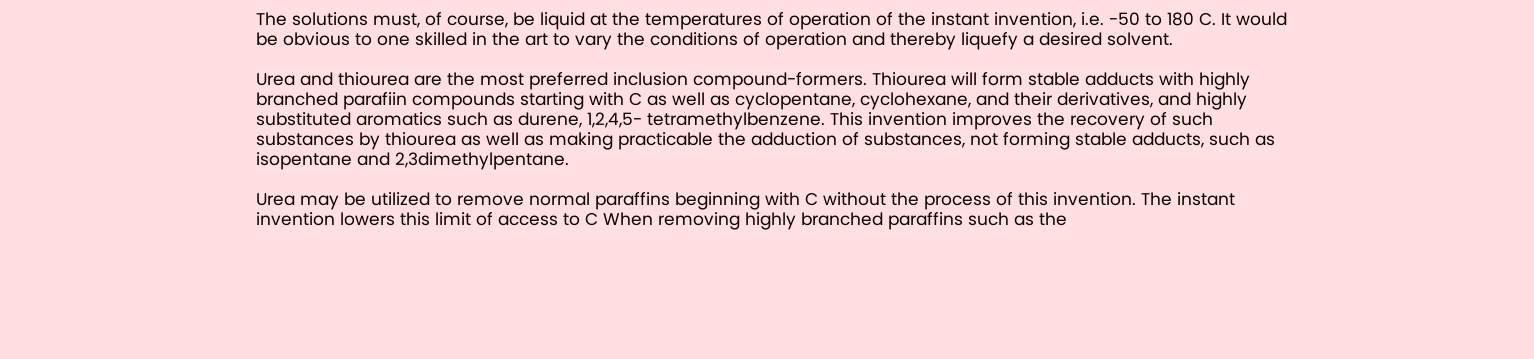The solutions must, of course, be liquid at the temperatures of operation of the instant invention, i.e. -50 to 180 C. It would be obvious to one skilled in the art to vary the conditions of operation and thereby liquefy a desired solvent.

Urea and thiourea are the most preferred inclusion compound-formers. Thiourea will form stable adducts with highly branched parafiin compounds starting with C as well as cyclopentane, cyclohexane, and their derivatives, and highly substituted aromatics such as durene, 1,2,4,5- tetramethylbenzene. This invention improves the recovery of such substances by thiourea as well as making practicable the adduction of substances, not forming stable adducts, such as isopentane and 2,3dimethylpentane.

Urea may be utilized to remove normal paraffins beginning with C without the process of this invention. The instant invention lowers this limit of access to C When removing highly branched paraffins such as the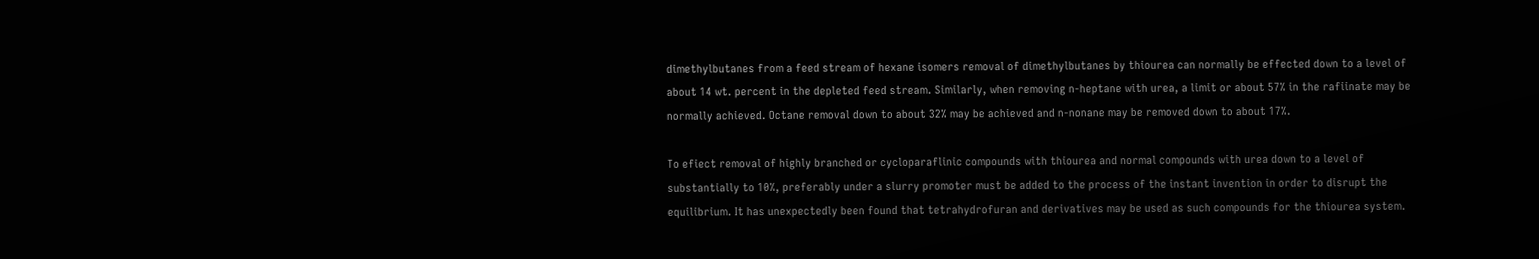dimethylbutanes from a feed stream of hexane isomers removal of dimethylbutanes by thiourea can normally be effected down to a level of about 14 wt. percent in the depleted feed stream. Similarly, when removing n-heptane with urea, a limit or about 57% in the rafiinate may be normally achieved. Octane removal down to about 32% may be achieved and n-nonane may be removed down to about 17%.

To efiect removal of highly branched or cycloparaflinic compounds with thiourea and normal compounds with urea down to a level of substantially to 10%, preferably under a slurry promoter must be added to the process of the instant invention in order to disrupt the equilibrium. It has unexpectedly been found that tetrahydrofuran and derivatives may be used as such compounds for the thiourea system.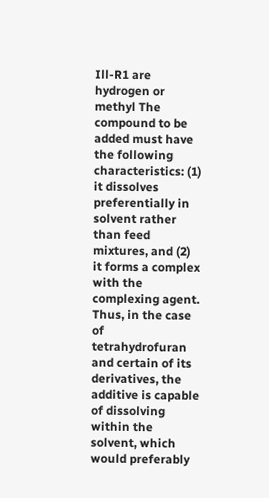Ill-R1 are hydrogen or methyl The compound to be added must have the following characteristics: (1) it dissolves preferentially in solvent rather than feed mixtures, and (2) it forms a complex with the complexing agent. Thus, in the case of tetrahydrofuran and certain of its derivatives, the additive is capable of dissolving within the solvent, which would preferably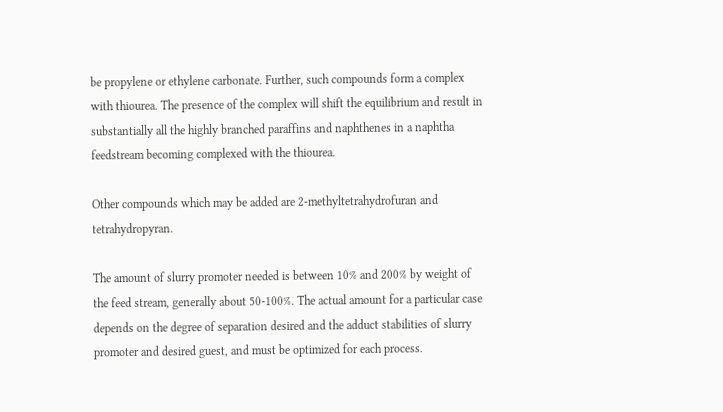be propylene or ethylene carbonate. Further, such compounds form a complex with thiourea. The presence of the complex will shift the equilibrium and result in substantially all the highly branched paraffins and naphthenes in a naphtha feedstream becoming complexed with the thiourea.

Other compounds which may be added are 2-methyltetrahydrofuran and tetrahydropyran.

The amount of slurry promoter needed is between 10% and 200% by weight of the feed stream, generally about 50-100%. The actual amount for a particular case depends on the degree of separation desired and the adduct stabilities of slurry promoter and desired guest, and must be optimized for each process.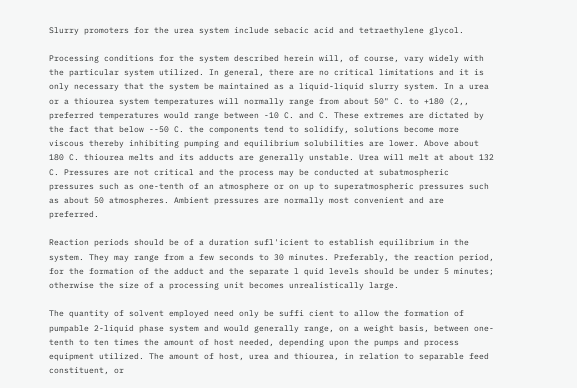Slurry promoters for the urea system include sebacic acid and tetraethylene glycol.

Processing conditions for the system described herein will, of course, vary widely with the particular system utilized. In general, there are no critical limitations and it is only necessary that the system be maintained as a liquid-liquid slurry system. In a urea or a thiourea system temperatures will normally range from about 50" C. to +180 (2,, preferred temperatures would range between -10 C. and C. These extremes are dictated by the fact that below --50 C. the components tend to solidify, solutions become more viscous thereby inhibiting pumping and equilibrium solubilities are lower. Above about 180 C. thiourea melts and its adducts are generally unstable. Urea will melt at about 132 C. Pressures are not critical and the process may be conducted at subatmospheric pressures such as one-tenth of an atmosphere or on up to superatmospheric pressures such as about 50 atmospheres. Ambient pressures are normally most convenient and are preferred.

Reaction periods should be of a duration sufl'icient to establish equilibrium in the system. They may range from a few seconds to 30 minutes. Preferably, the reaction period, for the formation of the adduct and the separate l quid levels should be under 5 minutes; otherwise the size of a processing unit becomes unrealistically large.

The quantity of solvent employed need only be suffi cient to allow the formation of pumpable 2-liquid phase system and would generally range, on a weight basis, between one-tenth to ten times the amount of host needed, depending upon the pumps and process equipment utilized. The amount of host, urea and thiourea, in relation to separable feed constituent, or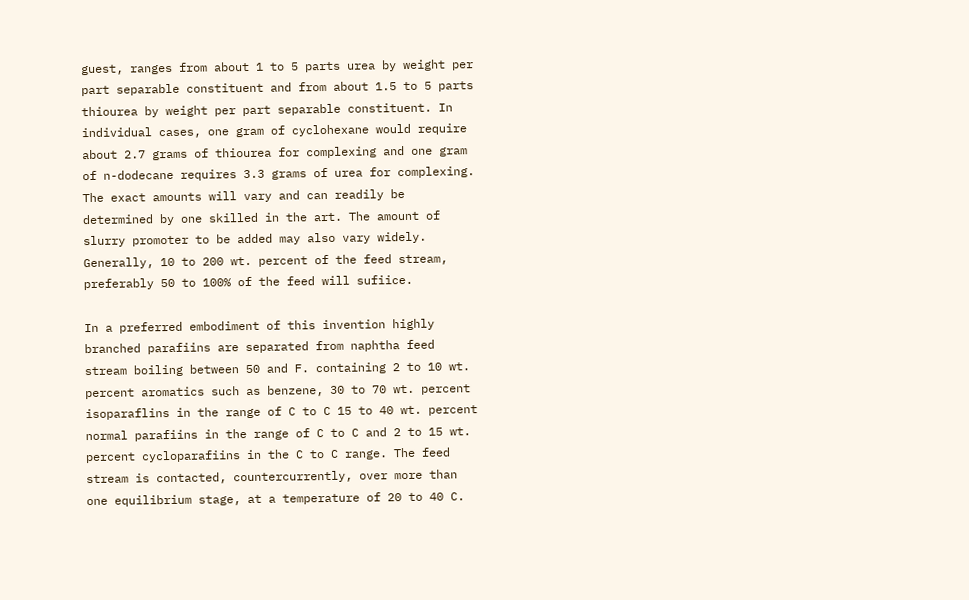guest, ranges from about 1 to 5 parts urea by weight per part separable constituent and from about 1.5 to 5 parts thiourea by weight per part separable constituent. In individual cases, one gram of cyclohexane would require about 2.7 grams of thiourea for complexing and one gram of n-dodecane requires 3.3 grams of urea for complexing. The exact amounts will vary and can readily be determined by one skilled in the art. The amount of slurry promoter to be added may also vary widely. Generally, 10 to 200 wt. percent of the feed stream, preferably 50 to 100% of the feed will sufiice.

In a preferred embodiment of this invention highly branched parafiins are separated from naphtha feed stream boiling between 50 and F. containing 2 to 10 wt. percent aromatics such as benzene, 30 to 70 wt. percent isoparaflins in the range of C to C 15 to 40 wt. percent normal parafiins in the range of C to C and 2 to 15 wt. percent cycloparafiins in the C to C range. The feed stream is contacted, countercurrently, over more than one equilibrium stage, at a temperature of 20 to 40 C.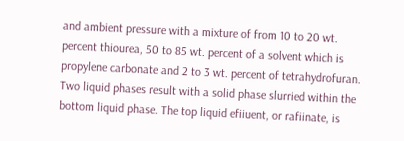and ambient pressure with a mixture of from 10 to 20 wt. percent thiourea, 50 to 85 wt. percent of a solvent which is propylene carbonate and 2 to 3 wt. percent of tetrahydrofuran. Two liquid phases result with a solid phase slurried within the bottom liquid phase. The top liquid efiiuent, or rafiinate, is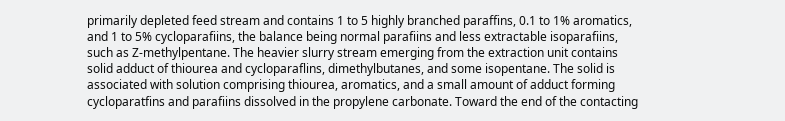primarily depleted feed stream and contains 1 to 5 highly branched paraffins, 0.1 to 1% aromatics, and 1 to 5% cycloparafiins, the balance being normal parafiins and less extractable isoparafiins, such as Z-methylpentane. The heavier slurry stream emerging from the extraction unit contains solid adduct of thiourea and cycloparaflins, dimethylbutanes, and some isopentane. The solid is associated with solution comprising thiourea, aromatics, and a small amount of adduct forming cycloparatfins and parafiins dissolved in the propylene carbonate. Toward the end of the contacting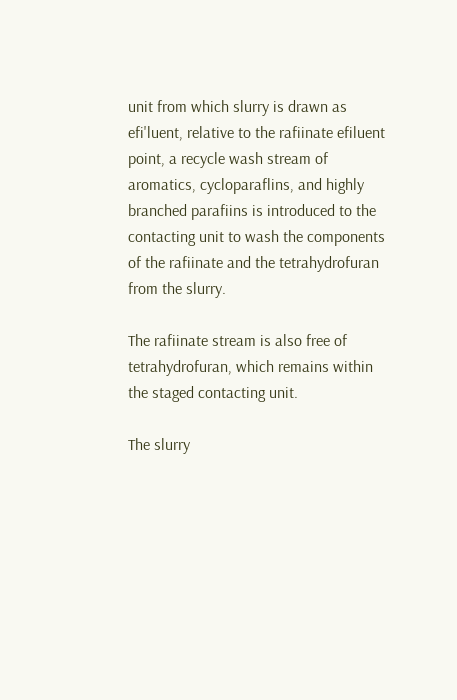unit from which slurry is drawn as efi'luent, relative to the rafiinate efiluent point, a recycle wash stream of aromatics, cycloparaflins, and highly branched parafiins is introduced to the contacting unit to wash the components of the rafiinate and the tetrahydrofuran from the slurry.

The rafiinate stream is also free of tetrahydrofuran, which remains within the staged contacting unit.

The slurry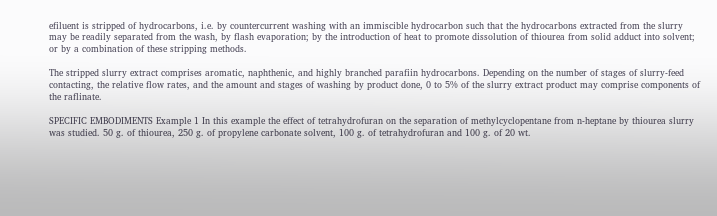efiluent is stripped of hydrocarbons, i.e. by countercurrent washing with an immiscible hydrocarbon such that the hydrocarbons extracted from the slurry may be readily separated from the wash, by flash evaporation; by the introduction of heat to promote dissolution of thiourea from solid adduct into solvent; or by a combination of these stripping methods.

The stripped slurry extract comprises aromatic, naphthenic, and highly branched parafiin hydrocarbons. Depending on the number of stages of slurry-feed contacting, the relative flow rates, and the amount and stages of washing by product done, 0 to 5% of the slurry extract product may comprise components of the raflinate.

SPECIFIC EMBODIMENTS Example 1 In this example the effect of tetrahydrofuran on the separation of methylcyclopentane from n-heptane by thiourea slurry was studied. 50 g. of thiourea, 250 g. of propylene carbonate solvent, 100 g. of tetrahydrofuran and 100 g. of 20 wt.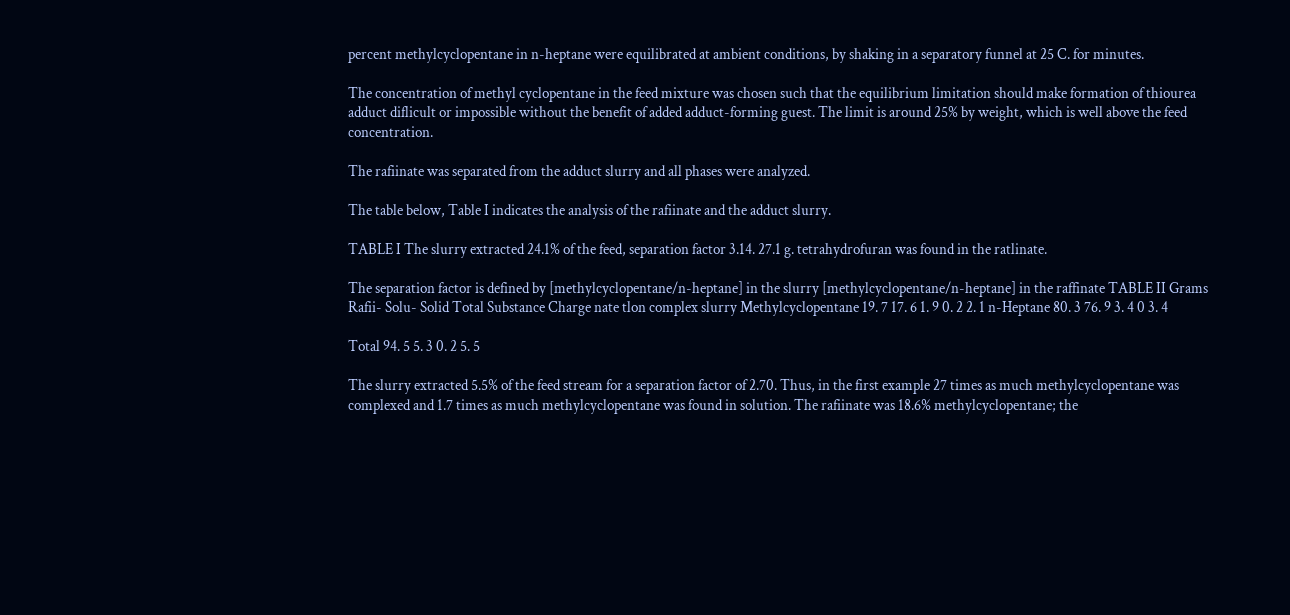percent methylcyclopentane in n-heptane were equilibrated at ambient conditions, by shaking in a separatory funnel at 25 C. for minutes.

The concentration of methyl cyclopentane in the feed mixture was chosen such that the equilibrium limitation should make formation of thiourea adduct diflicult or impossible without the benefit of added adduct-forming guest. The limit is around 25% by weight, which is well above the feed concentration.

The rafiinate was separated from the adduct slurry and all phases were analyzed.

The table below, Table I indicates the analysis of the rafiinate and the adduct slurry.

TABLE I The slurry extracted 24.1% of the feed, separation factor 3.14. 27.1 g. tetrahydrofuran was found in the ratlinate.

The separation factor is defined by [methylcyclopentane/n-heptane] in the slurry [methylcyclopentane/n-heptane] in the raffinate TABLE II Grams Rafii- Solu- Solid Total Substance Charge nate tlon complex slurry Methylcyclopentane 19. 7 17. 6 1. 9 0. 2 2. 1 n-Heptane 80. 3 76. 9 3. 4 0 3. 4

Total 94. 5 5. 3 0. 2 5. 5

The slurry extracted 5.5% of the feed stream for a separation factor of 2.70. Thus, in the first example 27 times as much methylcyclopentane was complexed and 1.7 times as much methylcyclopentane was found in solution. The rafiinate was 18.6% methylcyclopentane; the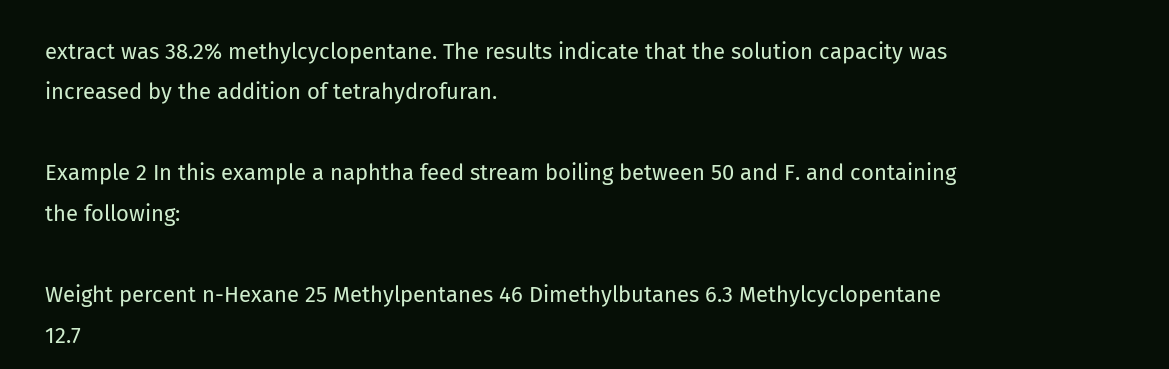extract was 38.2% methylcyclopentane. The results indicate that the solution capacity was increased by the addition of tetrahydrofuran.

Example 2 In this example a naphtha feed stream boiling between 50 and F. and containing the following:

Weight percent n-Hexane 25 Methylpentanes 46 Dimethylbutanes 6.3 Methylcyclopentane 12.7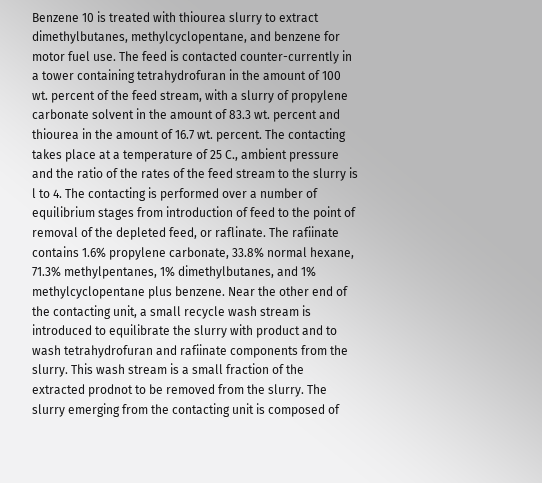Benzene 10 is treated with thiourea slurry to extract dimethylbutanes, methylcyclopentane, and benzene for motor fuel use. The feed is contacted counter-currently in a tower containing tetrahydrofuran in the amount of 100 wt. percent of the feed stream, with a slurry of propylene carbonate solvent in the amount of 83.3 wt. percent and thiourea in the amount of 16.7 wt. percent. The contacting takes place at a temperature of 25 C., ambient pressure and the ratio of the rates of the feed stream to the slurry is l to 4. The contacting is performed over a number of equilibrium stages from introduction of feed to the point of removal of the depleted feed, or raflinate. The rafiinate contains 1.6% propylene carbonate, 33.8% normal hexane, 71.3% methylpentanes, 1% dimethylbutanes, and 1% methylcyclopentane plus benzene. Near the other end of the contacting unit, a small recycle wash stream is introduced to equilibrate the slurry with product and to wash tetrahydrofuran and rafiinate components from the slurry. This wash stream is a small fraction of the extracted prodnot to be removed from the slurry. The slurry emerging from the contacting unit is composed of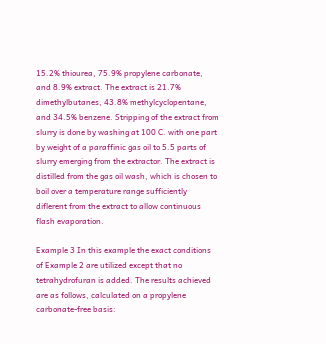15.2% thiourea, 75.9% propylene carbonate, and 8.9% extract. The extract is 21.7% dimethylbutanes, 43.8% methylcyclopentane, and 34.5% benzene. Stripping of the extract from slurry is done by washing at 100 C. with one part by weight of a paraffinic gas oil to 5.5 parts of slurry emerging from the extractor. The extract is distilled from the gas oil wash, which is chosen to boil over a temperature range sufficiently diflerent from the extract to allow continuous flash evaporation.

Example 3 In this example the exact conditions of Example 2 are utilized except that no tetrahydrofuran is added. The results achieved are as follows, calculated on a propylene carbonate-free basis: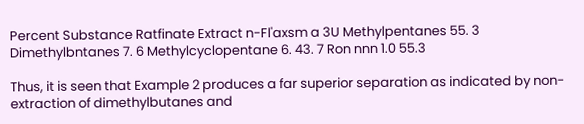Percent Substance Ratfinate Extract n-Fl'axsm a 3U Methylpentanes 55. 3 Dimethylbntanes 7. 6 Methylcyclopentane 6. 43. 7 Ron nnn 1.0 55.3

Thus, it is seen that Example 2 produces a far superior separation as indicated by non-extraction of dimethylbutanes and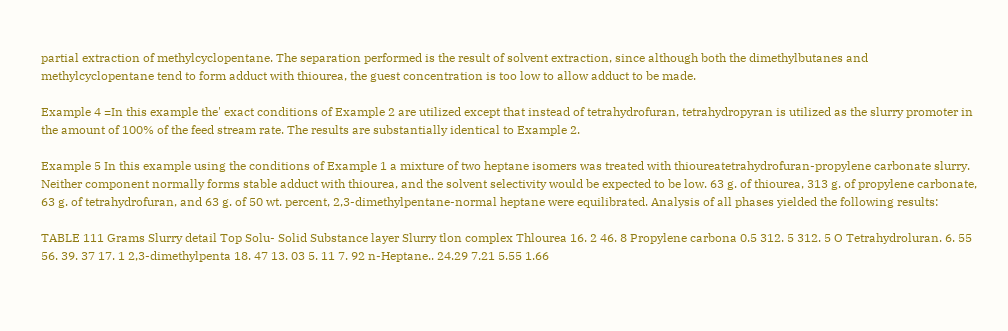partial extraction of methylcyclopentane. The separation performed is the result of solvent extraction, since although both the dimethylbutanes and methylcyclopentane tend to form adduct with thiourea, the guest concentration is too low to allow adduct to be made.

Example 4 =In this example the' exact conditions of Example 2 are utilized except that instead of tetrahydrofuran, tetrahydropyran is utilized as the slurry promoter in the amount of 100% of the feed stream rate. The results are substantially identical to Example 2.

Example 5 In this example using the conditions of Example 1 a mixture of two heptane isomers was treated with thioureatetrahydrofuran-propylene carbonate slurry. Neither component normally forms stable adduct with thiourea, and the solvent selectivity would be expected to be low. 63 g. of thiourea, 313 g. of propylene carbonate, 63 g. of tetrahydrofuran, and 63 g. of 50 wt. percent, 2,3-dimethylpentane-normal heptane were equilibrated. Analysis of all phases yielded the following results:

TABLE 111 Grams Slurry detail Top Solu- Solid Substance layer Slurry tlon complex Thlourea 16. 2 46. 8 Propylene carbona 0.5 312. 5 312. 5 O Tetrahydroluran. 6. 55 56. 39. 37 17. 1 2,3-dimethylpenta 18. 47 13. 03 5. 11 7. 92 n-Heptane.. 24.29 7.21 5.55 1.66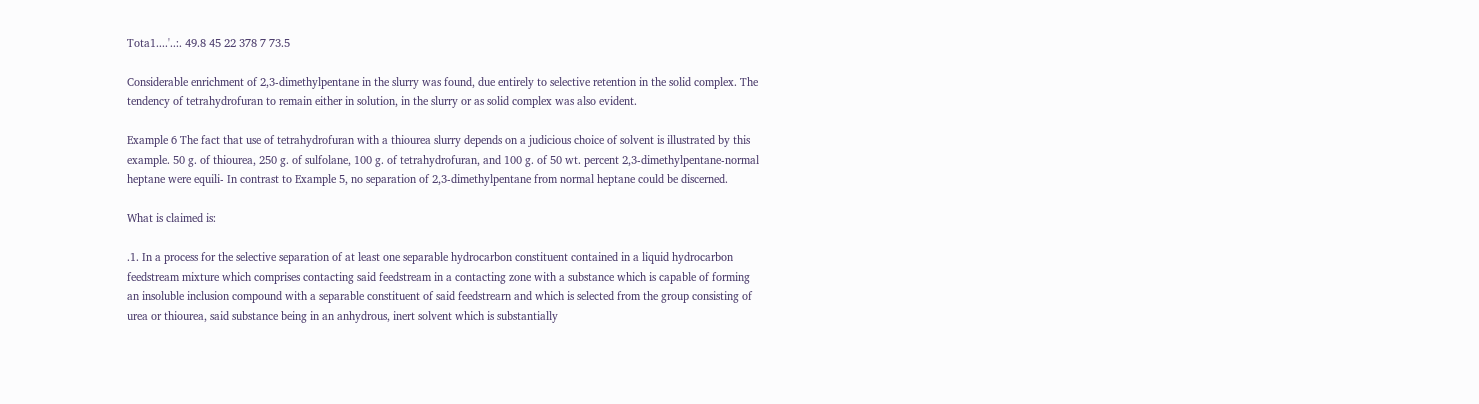Tota1....'..:. 49.8 45 22 378 7 73.5

Considerable enrichment of 2,3-dimethylpentane in the slurry was found, due entirely to selective retention in the solid complex. The tendency of tetrahydrofuran to remain either in solution, in the slurry or as solid complex was also evident.

Example 6 The fact that use of tetrahydrofuran with a thiourea slurry depends on a judicious choice of solvent is illustrated by this example. 50 g. of thiourea, 250 g. of sulfolane, 100 g. of tetrahydrofuran, and 100 g. of 50 wt. percent 2,3-dimethylpentane-normal heptane were equili- In contrast to Example 5, no separation of 2,3-dimethylpentane from normal heptane could be discerned.

What is claimed is:

.1. In a process for the selective separation of at least one separable hydrocarbon constituent contained in a liquid hydrocarbon feedstream mixture which comprises contacting said feedstream in a contacting zone with a substance which is capable of forming an insoluble inclusion compound with a separable constituent of said feedstrearn and which is selected from the group consisting of urea or thiourea, said substance being in an anhydrous, inert solvent which is substantially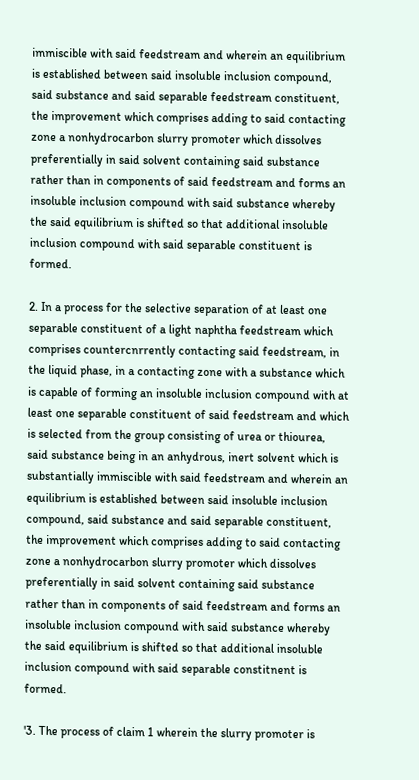immiscible with said feedstream and wherein an equilibrium is established between said insoluble inclusion compound, said substance and said separable feedstream constituent, the improvement which comprises adding to said contacting zone a nonhydrocarbon slurry promoter which dissolves preferentially in said solvent containing said substance rather than in components of said feedstream and forms an insoluble inclusion compound with said substance whereby the said equilibrium is shifted so that additional insoluble inclusion compound with said separable constituent is formed.

2. In a process for the selective separation of at least one separable constituent of a light naphtha feedstream which comprises countercnrrently contacting said feedstream, in the liquid phase, in a contacting zone with a substance which is capable of forming an insoluble inclusion compound with at least one separable constituent of said feedstream and which is selected from the group consisting of urea or thiourea, said substance being in an anhydrous, inert solvent which is substantially immiscible with said feedstream and wherein an equilibrium is established between said insoluble inclusion compound, said substance and said separable constituent, the improvement which comprises adding to said contacting zone a nonhydrocarbon slurry promoter which dissolves preferentially in said solvent containing said substance rather than in components of said feedstream and forms an insoluble inclusion compound with said substance whereby the said equilibrium is shifted so that additional insoluble inclusion compound with said separable constitnent is formed.

'3. The process of claim 1 wherein the slurry promoter is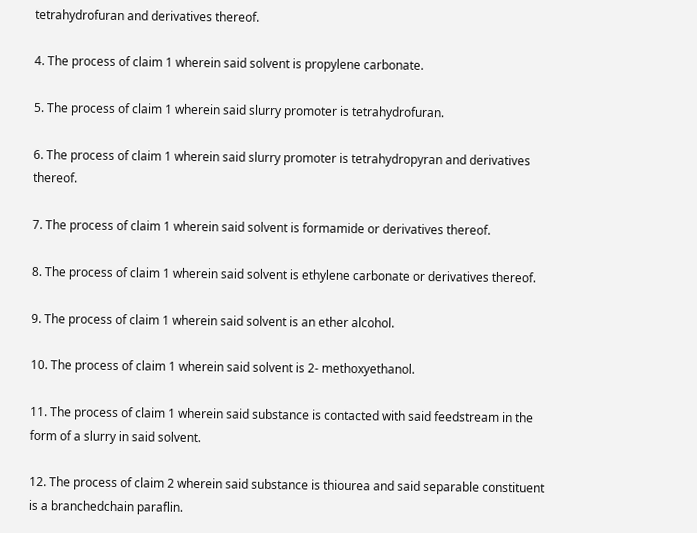tetrahydrofuran and derivatives thereof.

4. The process of claim 1 wherein said solvent is propylene carbonate.

5. The process of claim 1 wherein said slurry promoter is tetrahydrofuran.

6. The process of claim 1 wherein said slurry promoter is tetrahydropyran and derivatives thereof.

7. The process of claim 1 wherein said solvent is formamide or derivatives thereof.

8. The process of claim 1 wherein said solvent is ethylene carbonate or derivatives thereof.

9. The process of claim 1 wherein said solvent is an ether alcohol.

10. The process of claim 1 wherein said solvent is 2- methoxyethanol.

11. The process of claim 1 wherein said substance is contacted with said feedstream in the form of a slurry in said solvent.

12. The process of claim 2 wherein said substance is thiourea and said separable constituent is a branchedchain paraflin.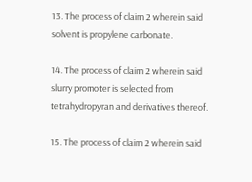13. The process of claim 2 wherein said solvent is propylene carbonate.

14. The process of claim 2 wherein said slurry promoter is selected from tetrahydropyran and derivatives thereof.

15. The process of claim 2 wherein said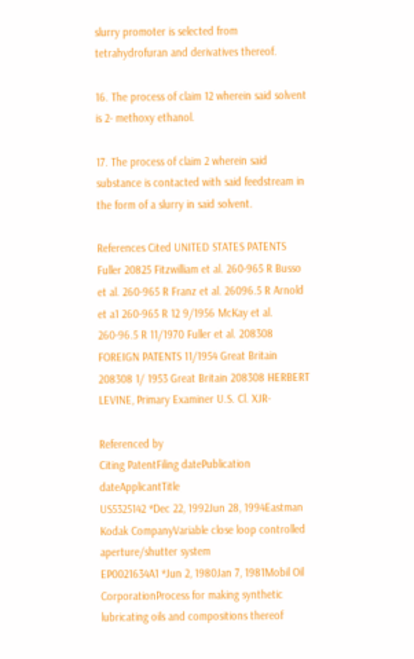slurry promoter is selected from tetrahydrofuran and derivatives thereof.

16. The process of claim 12 wherein said solvent is 2- methoxy ethanol.

17. The process of claim 2 wherein said substance is contacted with said feedstream in the form of a slurry in said solvent.

References Cited UNITED STATES PATENTS Fuller 20825 Fitzwilliam et al. 260-965 R Busso et al. 260-965 R Franz et al. 26096.5 R Arnold et a1 260-965 R 12 9/1956 McKay et al. 260-96.5 R 11/1970 Fuller et al. 208308 FOREIGN PATENTS 11/1954 Great Britain 208308 1/ 1953 Great Britain 208308 HERBERT LEVINE, Primary Examiner U.S. Cl. XJR-

Referenced by
Citing PatentFiling datePublication dateApplicantTitle
US5325142 *Dec 22, 1992Jun 28, 1994Eastman Kodak CompanyVariable close loop controlled aperture/shutter system
EP0021634A1 *Jun 2, 1980Jan 7, 1981Mobil Oil CorporationProcess for making synthetic lubricating oils and compositions thereof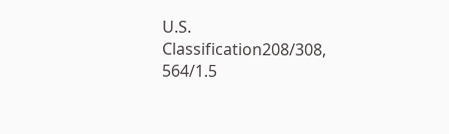U.S. Classification208/308, 564/1.5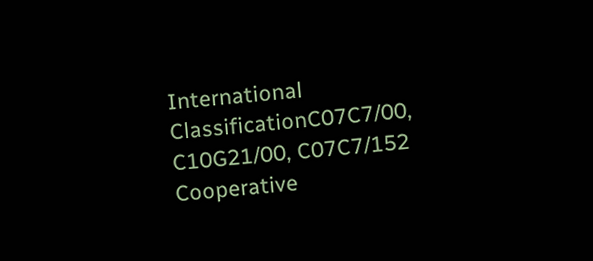International ClassificationC07C7/00, C10G21/00, C07C7/152
Cooperative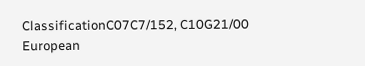ClassificationC07C7/152, C10G21/00
European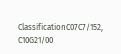ClassificationC07C7/152, C10G21/00